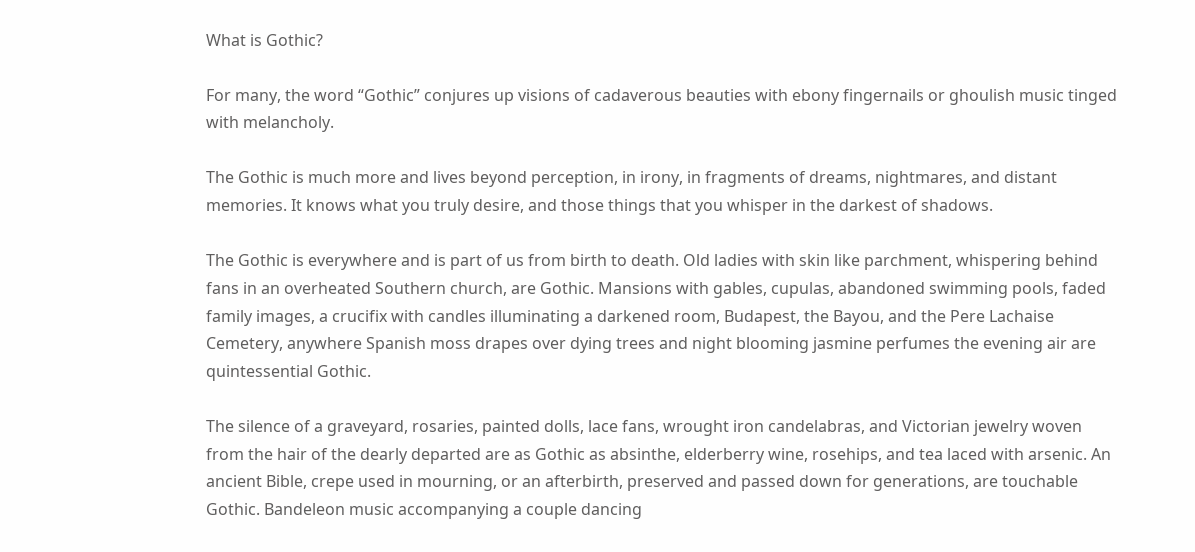What is Gothic?

For many, the word “Gothic” conjures up visions of cadaverous beauties with ebony fingernails or ghoulish music tinged with melancholy.

The Gothic is much more and lives beyond perception, in irony, in fragments of dreams, nightmares, and distant memories. It knows what you truly desire, and those things that you whisper in the darkest of shadows.

The Gothic is everywhere and is part of us from birth to death. Old ladies with skin like parchment, whispering behind fans in an overheated Southern church, are Gothic. Mansions with gables, cupulas, abandoned swimming pools, faded family images, a crucifix with candles illuminating a darkened room, Budapest, the Bayou, and the Pere Lachaise Cemetery, anywhere Spanish moss drapes over dying trees and night blooming jasmine perfumes the evening air are quintessential Gothic.

The silence of a graveyard, rosaries, painted dolls, lace fans, wrought iron candelabras, and Victorian jewelry woven from the hair of the dearly departed are as Gothic as absinthe, elderberry wine, rosehips, and tea laced with arsenic. An ancient Bible, crepe used in mourning, or an afterbirth, preserved and passed down for generations, are touchable Gothic. Bandeleon music accompanying a couple dancing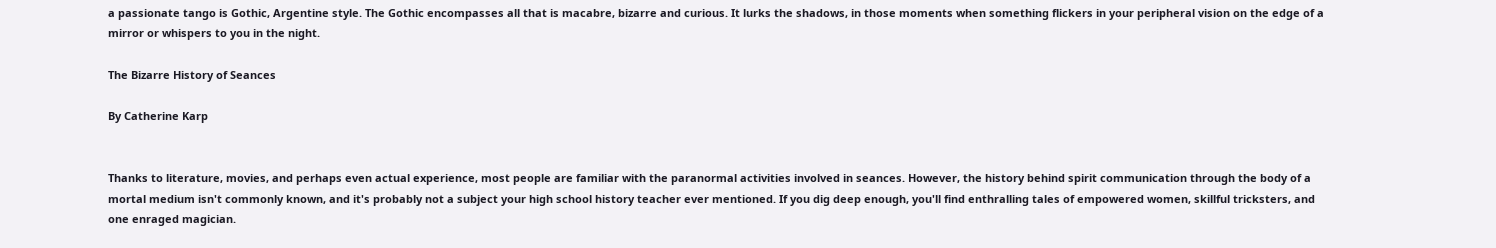a passionate tango is Gothic, Argentine style. The Gothic encompasses all that is macabre, bizarre and curious. It lurks the shadows, in those moments when something flickers in your peripheral vision on the edge of a mirror or whispers to you in the night.

The Bizarre History of Seances

By Catherine Karp


Thanks to literature, movies, and perhaps even actual experience, most people are familiar with the paranormal activities involved in seances. However, the history behind spirit communication through the body of a mortal medium isn't commonly known, and it's probably not a subject your high school history teacher ever mentioned. If you dig deep enough, you'll find enthralling tales of empowered women, skillful tricksters, and one enraged magician.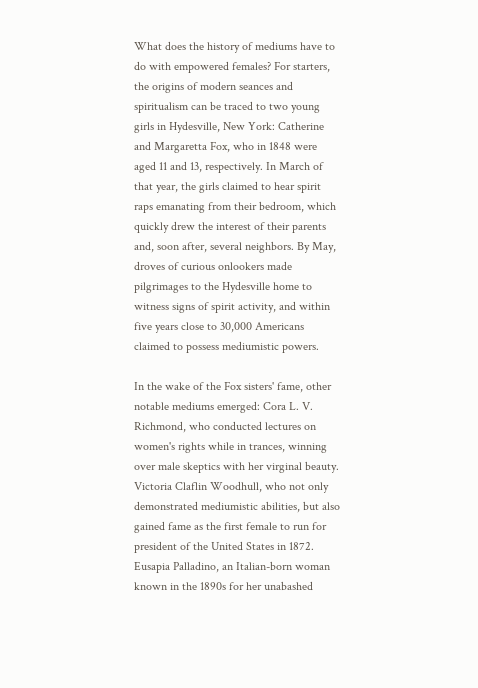What does the history of mediums have to do with empowered females? For starters, the origins of modern seances and spiritualism can be traced to two young girls in Hydesville, New York: Catherine and Margaretta Fox, who in 1848 were aged 11 and 13, respectively. In March of that year, the girls claimed to hear spirit raps emanating from their bedroom, which quickly drew the interest of their parents and, soon after, several neighbors. By May, droves of curious onlookers made pilgrimages to the Hydesville home to witness signs of spirit activity, and within five years close to 30,000 Americans claimed to possess mediumistic powers.

In the wake of the Fox sisters' fame, other notable mediums emerged: Cora L. V. Richmond, who conducted lectures on women's rights while in trances, winning over male skeptics with her virginal beauty. Victoria Claflin Woodhull, who not only demonstrated mediumistic abilities, but also gained fame as the first female to run for president of the United States in 1872. Eusapia Palladino, an Italian-born woman known in the 1890s for her unabashed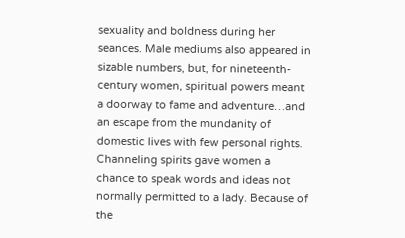sexuality and boldness during her seances. Male mediums also appeared in sizable numbers, but, for nineteenth-century women, spiritual powers meant a doorway to fame and adventure…and an escape from the mundanity of domestic lives with few personal rights. Channeling spirits gave women a chance to speak words and ideas not normally permitted to a lady. Because of the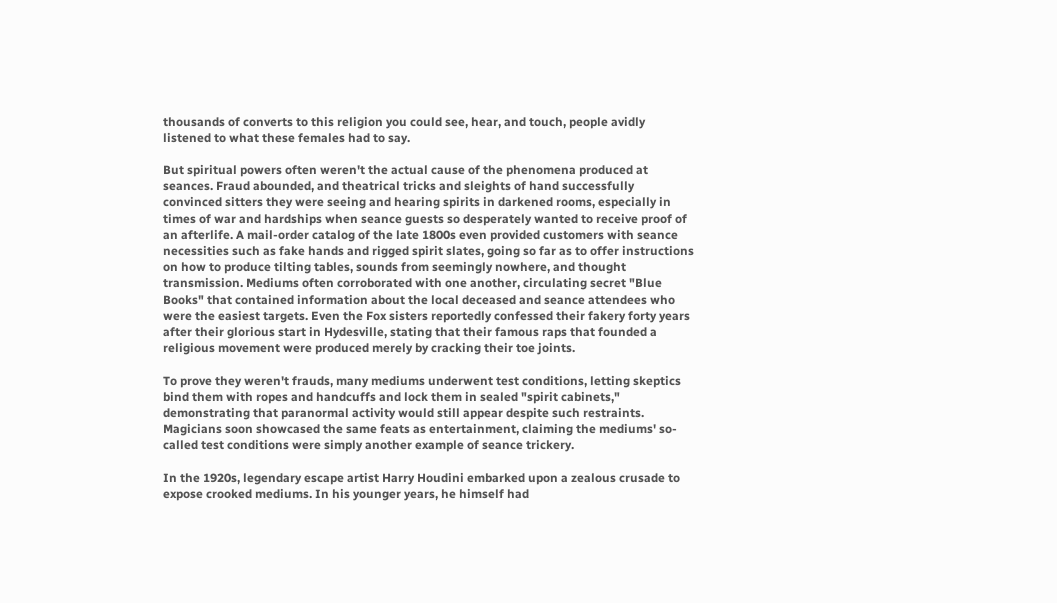thousands of converts to this religion you could see, hear, and touch, people avidly listened to what these females had to say.

But spiritual powers often weren't the actual cause of the phenomena produced at seances. Fraud abounded, and theatrical tricks and sleights of hand successfully convinced sitters they were seeing and hearing spirits in darkened rooms, especially in times of war and hardships when seance guests so desperately wanted to receive proof of an afterlife. A mail-order catalog of the late 1800s even provided customers with seance necessities such as fake hands and rigged spirit slates, going so far as to offer instructions on how to produce tilting tables, sounds from seemingly nowhere, and thought transmission. Mediums often corroborated with one another, circulating secret "Blue Books" that contained information about the local deceased and seance attendees who were the easiest targets. Even the Fox sisters reportedly confessed their fakery forty years after their glorious start in Hydesville, stating that their famous raps that founded a religious movement were produced merely by cracking their toe joints.

To prove they weren't frauds, many mediums underwent test conditions, letting skeptics bind them with ropes and handcuffs and lock them in sealed "spirit cabinets," demonstrating that paranormal activity would still appear despite such restraints. Magicians soon showcased the same feats as entertainment, claiming the mediums' so-called test conditions were simply another example of seance trickery.

In the 1920s, legendary escape artist Harry Houdini embarked upon a zealous crusade to expose crooked mediums. In his younger years, he himself had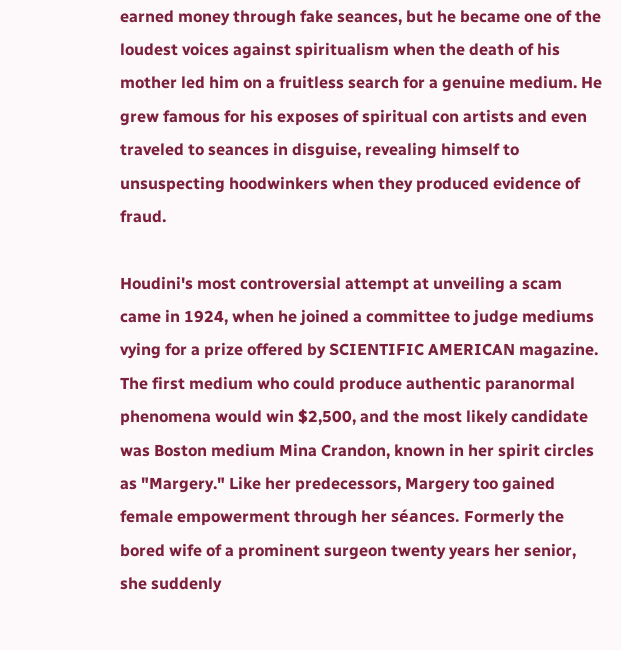earned money through fake seances, but he became one of the loudest voices against spiritualism when the death of his mother led him on a fruitless search for a genuine medium. He grew famous for his exposes of spiritual con artists and even traveled to seances in disguise, revealing himself to unsuspecting hoodwinkers when they produced evidence of fraud.

Houdini's most controversial attempt at unveiling a scam came in 1924, when he joined a committee to judge mediums vying for a prize offered by SCIENTIFIC AMERICAN magazine. The first medium who could produce authentic paranormal phenomena would win $2,500, and the most likely candidate was Boston medium Mina Crandon, known in her spirit circles as "Margery." Like her predecessors, Margery too gained female empowerment through her séances. Formerly the bored wife of a prominent surgeon twenty years her senior, she suddenly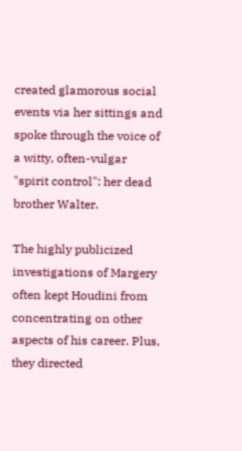created glamorous social events via her sittings and spoke through the voice of a witty, often-vulgar "spirit control": her dead brother Walter.

The highly publicized investigations of Margery often kept Houdini from concentrating on other aspects of his career. Plus, they directed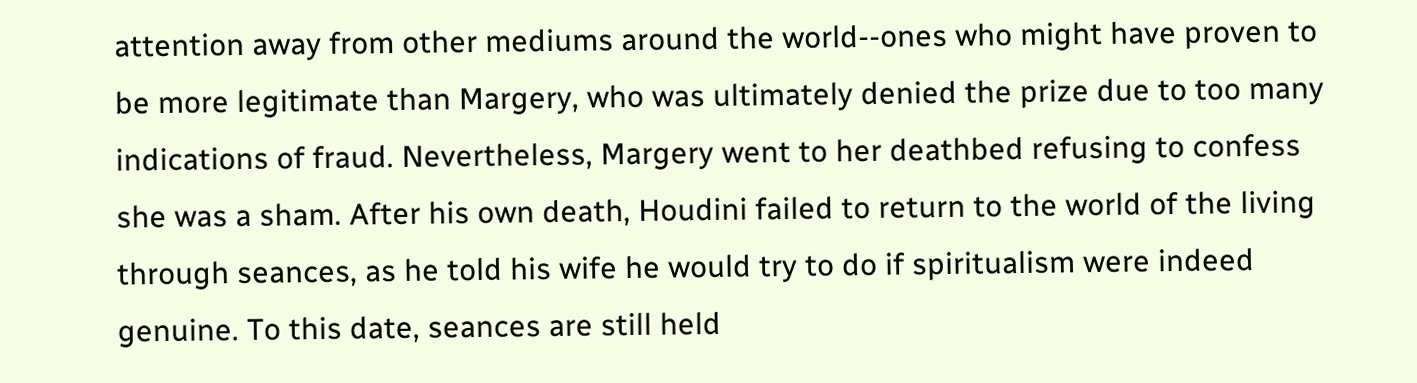attention away from other mediums around the world--ones who might have proven to be more legitimate than Margery, who was ultimately denied the prize due to too many indications of fraud. Nevertheless, Margery went to her deathbed refusing to confess she was a sham. After his own death, Houdini failed to return to the world of the living through seances, as he told his wife he would try to do if spiritualism were indeed genuine. To this date, seances are still held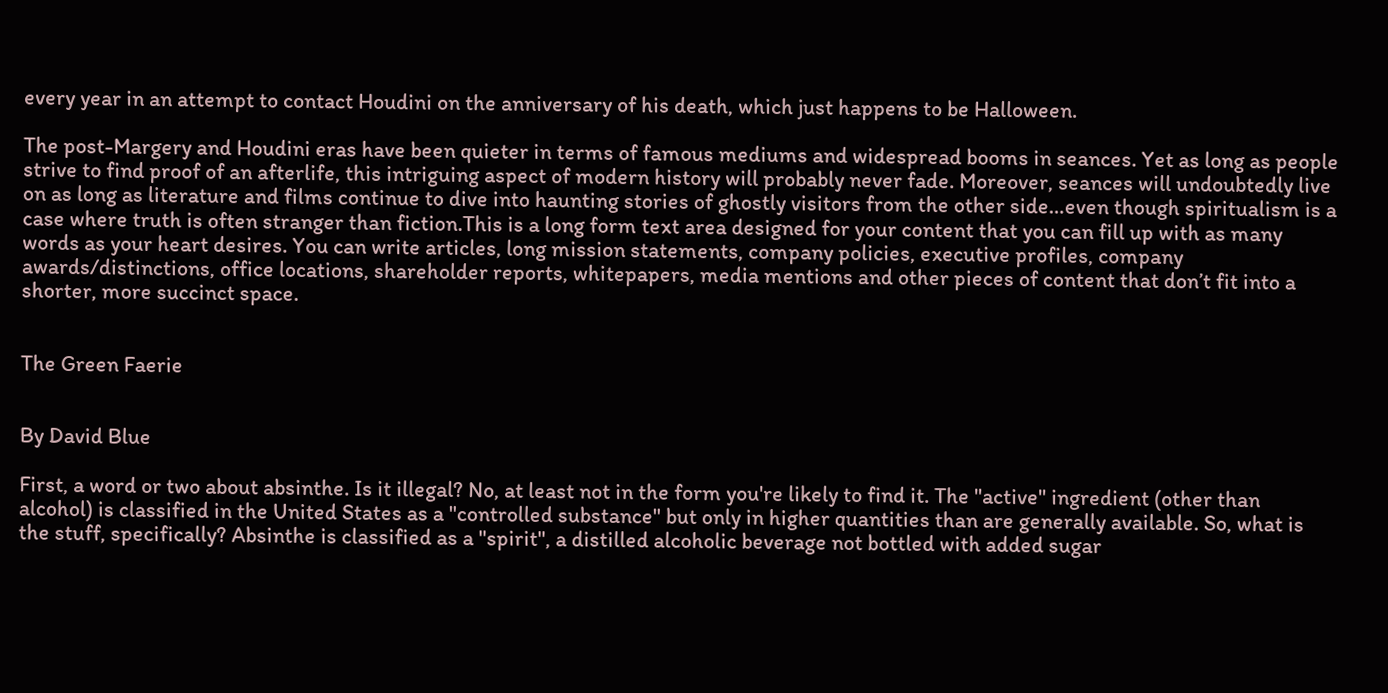every year in an attempt to contact Houdini on the anniversary of his death, which just happens to be Halloween.

The post-Margery and Houdini eras have been quieter in terms of famous mediums and widespread booms in seances. Yet as long as people strive to find proof of an afterlife, this intriguing aspect of modern history will probably never fade. Moreover, seances will undoubtedly live on as long as literature and films continue to dive into haunting stories of ghostly visitors from the other side…even though spiritualism is a case where truth is often stranger than fiction.This is a long form text area designed for your content that you can fill up with as many words as your heart desires. You can write articles, long mission statements, company policies, executive profiles, company awards/distinctions, office locations, shareholder reports, whitepapers, media mentions and other pieces of content that don’t fit into a shorter, more succinct space.


The Green Faerie


By David Blue

First, a word or two about absinthe. Is it illegal? No, at least not in the form you're likely to find it. The "active" ingredient (other than alcohol) is classified in the United States as a "controlled substance" but only in higher quantities than are generally available. So, what is the stuff, specifically? Absinthe is classified as a "spirit", a distilled alcoholic beverage not bottled with added sugar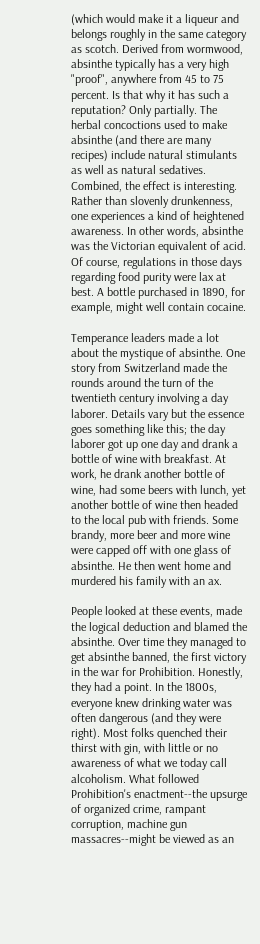(which would make it a liqueur and belongs roughly in the same category as scotch. Derived from wormwood, absinthe typically has a very high "proof", anywhere from 45 to 75 percent. Is that why it has such a reputation? Only partially. The herbal concoctions used to make absinthe (and there are many recipes) include natural stimulants as well as natural sedatives. Combined, the effect is interesting. Rather than slovenly drunkenness, one experiences a kind of heightened awareness. In other words, absinthe was the Victorian equivalent of acid. Of course, regulations in those days regarding food purity were lax at best. A bottle purchased in 1890, for example, might well contain cocaine.

Temperance leaders made a lot about the mystique of absinthe. One story from Switzerland made the rounds around the turn of the twentieth century involving a day laborer. Details vary but the essence goes something like this; the day laborer got up one day and drank a bottle of wine with breakfast. At work, he drank another bottle of wine, had some beers with lunch, yet another bottle of wine then headed to the local pub with friends. Some brandy, more beer and more wine were capped off with one glass of absinthe. He then went home and murdered his family with an ax.

People looked at these events, made the logical deduction and blamed the absinthe. Over time they managed to get absinthe banned, the first victory in the war for Prohibition. Honestly, they had a point. In the 1800s, everyone knew drinking water was often dangerous (and they were right). Most folks quenched their thirst with gin, with little or no awareness of what we today call alcoholism. What followed Prohibition's enactment--the upsurge of organized crime, rampant corruption, machine gun massacres--might be viewed as an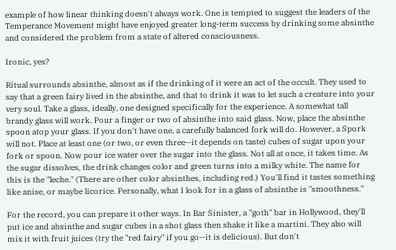example of how linear thinking doesn't always work. One is tempted to suggest the leaders of the Temperance Movement might have enjoyed greater long-term success by drinking some absinthe and considered the problem from a state of altered consciousness.

Ironic, yes?

Ritual surrounds absinthe, almost as if the drinking of it were an act of the occult. They used to say that a green fairy lived in the absinthe, and that to drink it was to let such a creature into your very soul. Take a glass, ideally, one designed specifically for the experience. A somewhat tall brandy glass will work. Pour a finger or two of absinthe into said glass. Now, place the absinthe spoon atop your glass. If you don't have one, a carefully balanced fork will do. However, a Spork will not. Place at least one (or two, or even three--it depends on taste) cubes of sugar upon your fork or spoon. Now pour ice water over the sugar into the glass. Not all at once, it takes time. As the sugar dissolves, the drink changes color and green turns into a milky white. The name for this is the "leche." (There are other color absinthes, including red.) You'll find it tastes something like anise, or maybe licorice. Personally, what I look for in a glass of absinthe is "smoothness."

For the record, you can prepare it other ways. In Bar Sinister, a "goth" bar in Hollywood, they'll put ice and absinthe and sugar cubes in a shot glass then shake it like a martini. They also will mix it with fruit juices (try the "red fairy" if you go--it is delicious). But don't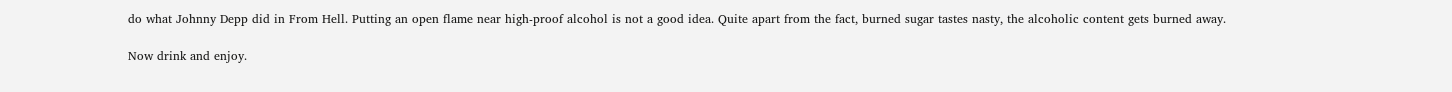do what Johnny Depp did in From Hell. Putting an open flame near high-proof alcohol is not a good idea. Quite apart from the fact, burned sugar tastes nasty, the alcoholic content gets burned away.

Now drink and enjoy.